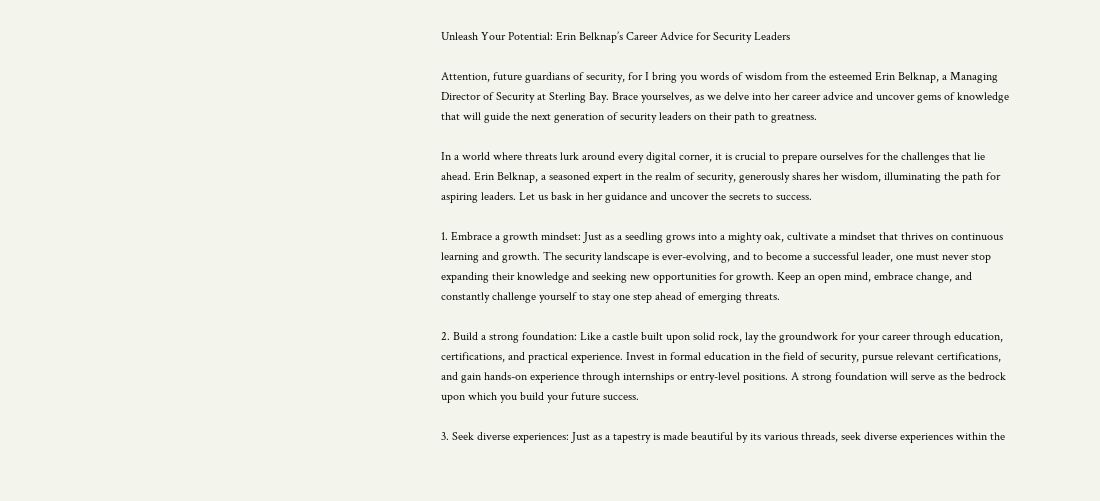Unleash Your Potential: Erin Belknap’s Career Advice for Security Leaders

Attention, future guardians of security, for I bring you words of wisdom from the esteemed Erin Belknap, a Managing Director of Security at Sterling Bay. Brace yourselves, as we delve into her career advice and uncover gems of knowledge that will guide the next generation of security leaders on their path to greatness.

In a world where threats lurk around every digital corner, it is crucial to prepare ourselves for the challenges that lie ahead. Erin Belknap, a seasoned expert in the realm of security, generously shares her wisdom, illuminating the path for aspiring leaders. Let us bask in her guidance and uncover the secrets to success.

1. Embrace a growth mindset: Just as a seedling grows into a mighty oak, cultivate a mindset that thrives on continuous learning and growth. The security landscape is ever-evolving, and to become a successful leader, one must never stop expanding their knowledge and seeking new opportunities for growth. Keep an open mind, embrace change, and constantly challenge yourself to stay one step ahead of emerging threats.

2. Build a strong foundation: Like a castle built upon solid rock, lay the groundwork for your career through education, certifications, and practical experience. Invest in formal education in the field of security, pursue relevant certifications, and gain hands-on experience through internships or entry-level positions. A strong foundation will serve as the bedrock upon which you build your future success.

3. Seek diverse experiences: Just as a tapestry is made beautiful by its various threads, seek diverse experiences within the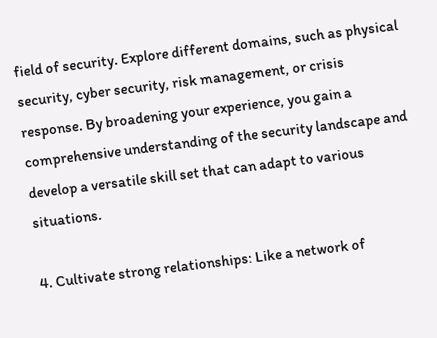field of security. Explore different domains, such as physical security, cyber security, risk management, or crisis response. By broadening your experience, you gain a comprehensive understanding of the security landscape and develop a versatile skill set that can adapt to various situations.

4. Cultivate strong relationships: Like a network of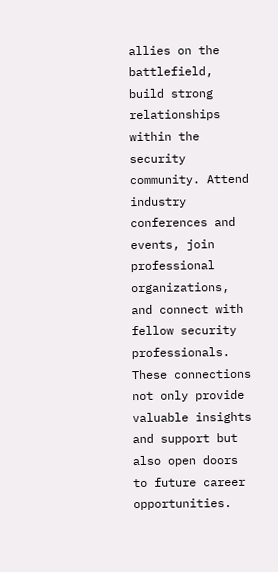allies on the battlefield, build strong relationships within the security community. Attend industry conferences and events, join professional organizations, and connect with fellow security professionals. These connections not only provide valuable insights and support but also open doors to future career opportunities.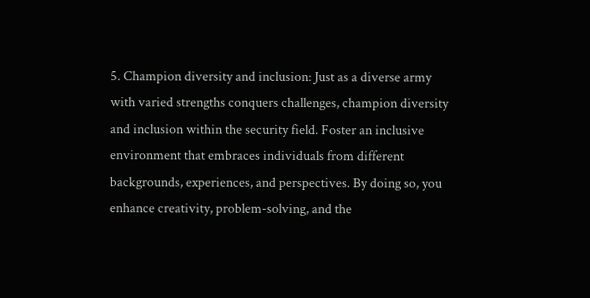5. Champion diversity and inclusion: Just as a diverse army with varied strengths conquers challenges, champion diversity and inclusion within the security field. Foster an inclusive environment that embraces individuals from different backgrounds, experiences, and perspectives. By doing so, you enhance creativity, problem-solving, and the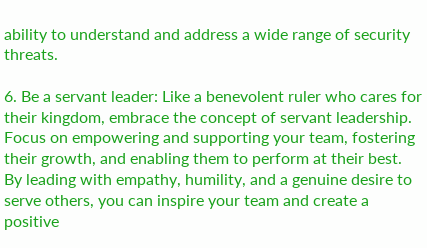ability to understand and address a wide range of security threats.

6. Be a servant leader: Like a benevolent ruler who cares for their kingdom, embrace the concept of servant leadership. Focus on empowering and supporting your team, fostering their growth, and enabling them to perform at their best. By leading with empathy, humility, and a genuine desire to serve others, you can inspire your team and create a positive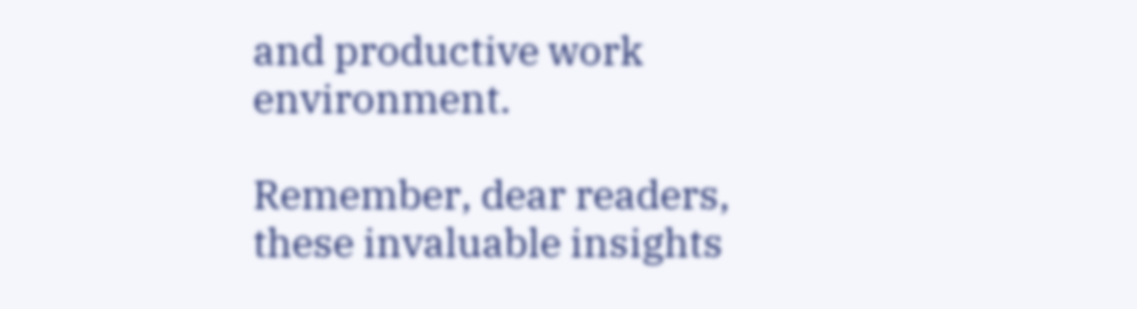and productive work environment.

Remember, dear readers, these invaluable insights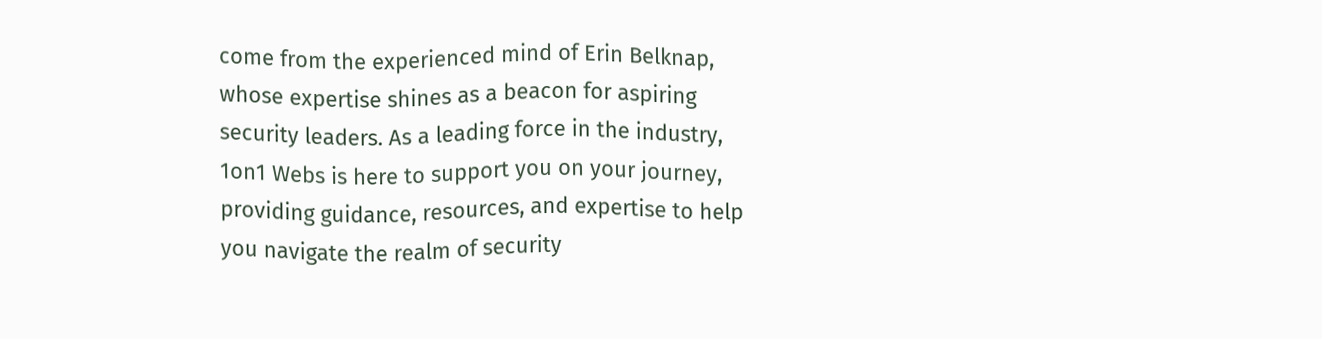come from the experienced mind of Erin Belknap, whose expertise shines as a beacon for aspiring security leaders. As a leading force in the industry, 1on1 Webs is here to support you on your journey, providing guidance, resources, and expertise to help you navigate the realm of security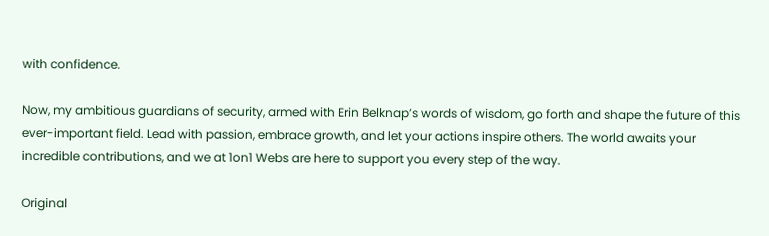with confidence.

Now, my ambitious guardians of security, armed with Erin Belknap’s words of wisdom, go forth and shape the future of this ever-important field. Lead with passion, embrace growth, and let your actions inspire others. The world awaits your incredible contributions, and we at 1on1 Webs are here to support you every step of the way.

Original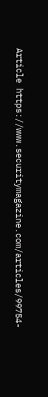Article https://www.securitymagazine.com/articles/99754-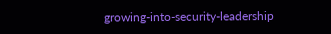growing-into-security-leadership